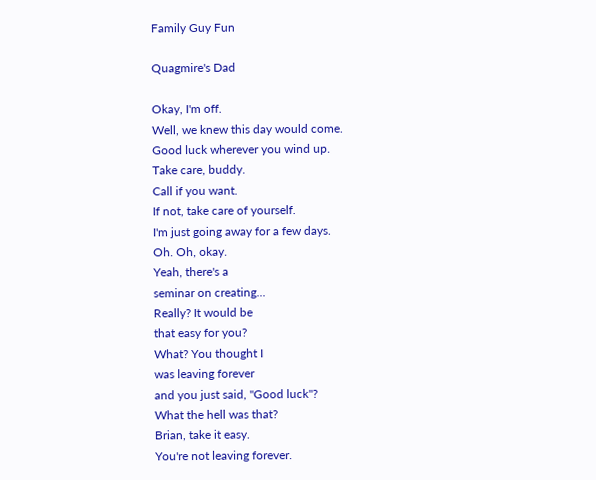Family Guy Fun

Quagmire's Dad

Okay, I'm off.
Well, we knew this day would come.
Good luck wherever you wind up.
Take care, buddy.
Call if you want.
If not, take care of yourself.
I'm just going away for a few days.
Oh. Oh, okay.
Yeah, there's a
seminar on creating...
Really? It would be
that easy for you?
What? You thought I
was leaving forever
and you just said, "Good luck"?
What the hell was that?
Brian, take it easy.
You're not leaving forever.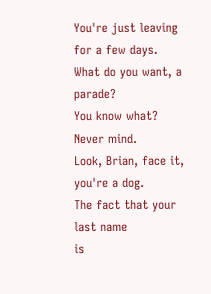You're just leaving for a few days.
What do you want, a parade?
You know what? Never mind.
Look, Brian, face it, you're a dog.
The fact that your last name
is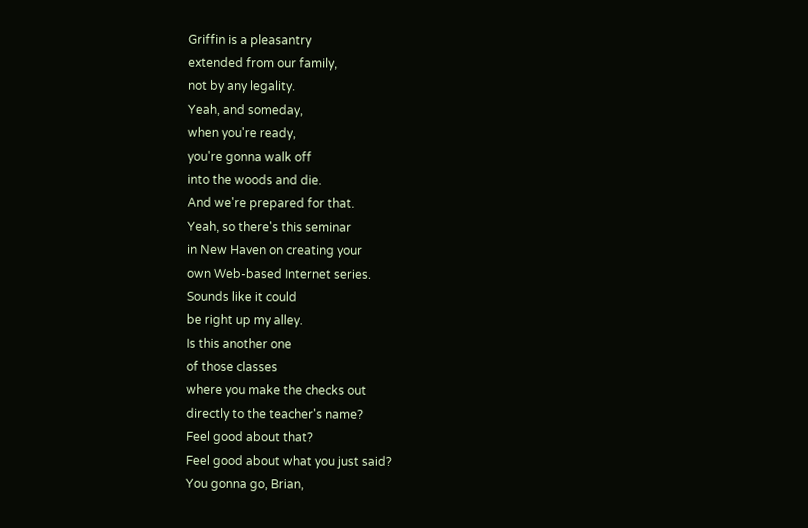Griffin is a pleasantry
extended from our family,
not by any legality.
Yeah, and someday,
when you're ready,
you're gonna walk off
into the woods and die.
And we're prepared for that.
Yeah, so there's this seminar
in New Haven on creating your
own Web-based Internet series.
Sounds like it could
be right up my alley.
Is this another one
of those classes
where you make the checks out
directly to the teacher's name?
Feel good about that?
Feel good about what you just said?
You gonna go, Brian,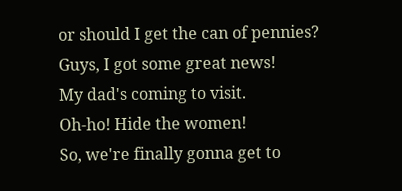or should I get the can of pennies?
Guys, I got some great news!
My dad's coming to visit.
Oh-ho! Hide the women!
So, we're finally gonna get to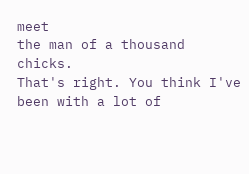meet
the man of a thousand chicks.
That's right. You think I've
been with a lot of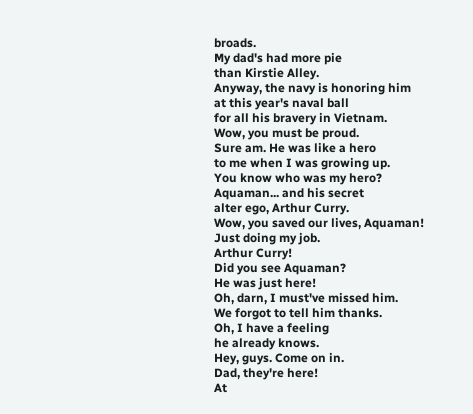broads.
My dad's had more pie
than Kirstie Alley.
Anyway, the navy is honoring him
at this year's naval ball
for all his bravery in Vietnam.
Wow, you must be proud.
Sure am. He was like a hero
to me when I was growing up.
You know who was my hero?
Aquaman... and his secret
alter ego, Arthur Curry.
Wow, you saved our lives, Aquaman!
Just doing my job.
Arthur Curry!
Did you see Aquaman?
He was just here!
Oh, darn, I must've missed him.
We forgot to tell him thanks.
Oh, I have a feeling
he already knows.
Hey, guys. Come on in.
Dad, they're here!
At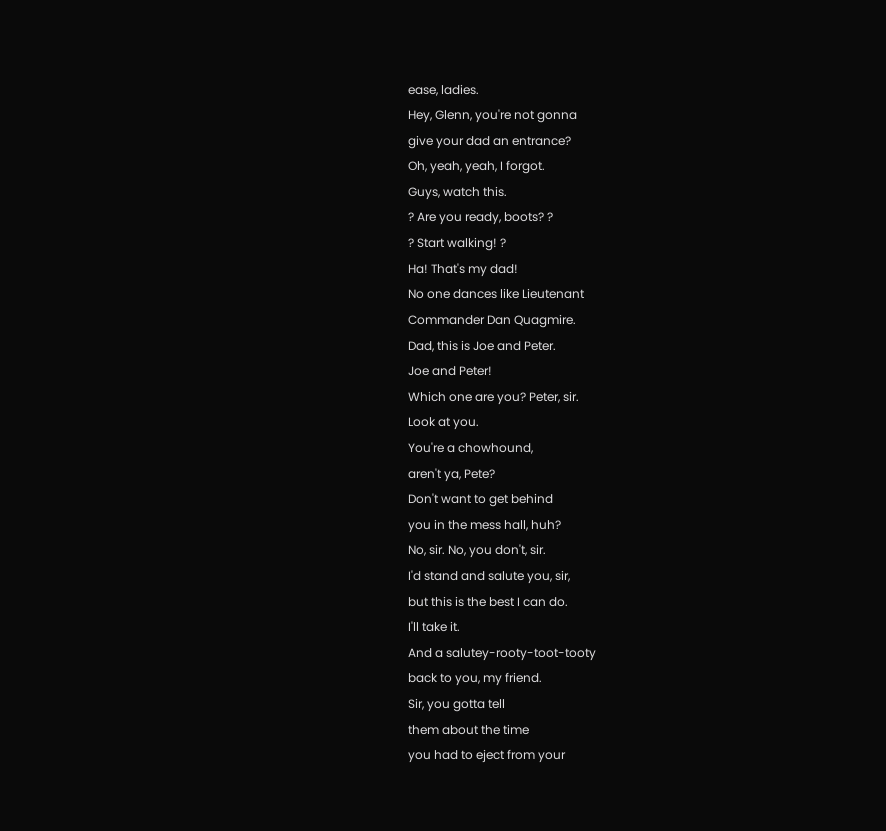ease, ladies.
Hey, Glenn, you're not gonna
give your dad an entrance?
Oh, yeah, yeah, I forgot.
Guys, watch this.
? Are you ready, boots? ?
? Start walking! ?
Ha! That's my dad!
No one dances like Lieutenant
Commander Dan Quagmire.
Dad, this is Joe and Peter.
Joe and Peter!
Which one are you? Peter, sir.
Look at you.
You're a chowhound,
aren't ya, Pete?
Don't want to get behind
you in the mess hall, huh?
No, sir. No, you don't, sir.
I'd stand and salute you, sir,
but this is the best I can do.
I'll take it.
And a salutey-rooty-toot-tooty
back to you, my friend.
Sir, you gotta tell
them about the time
you had to eject from your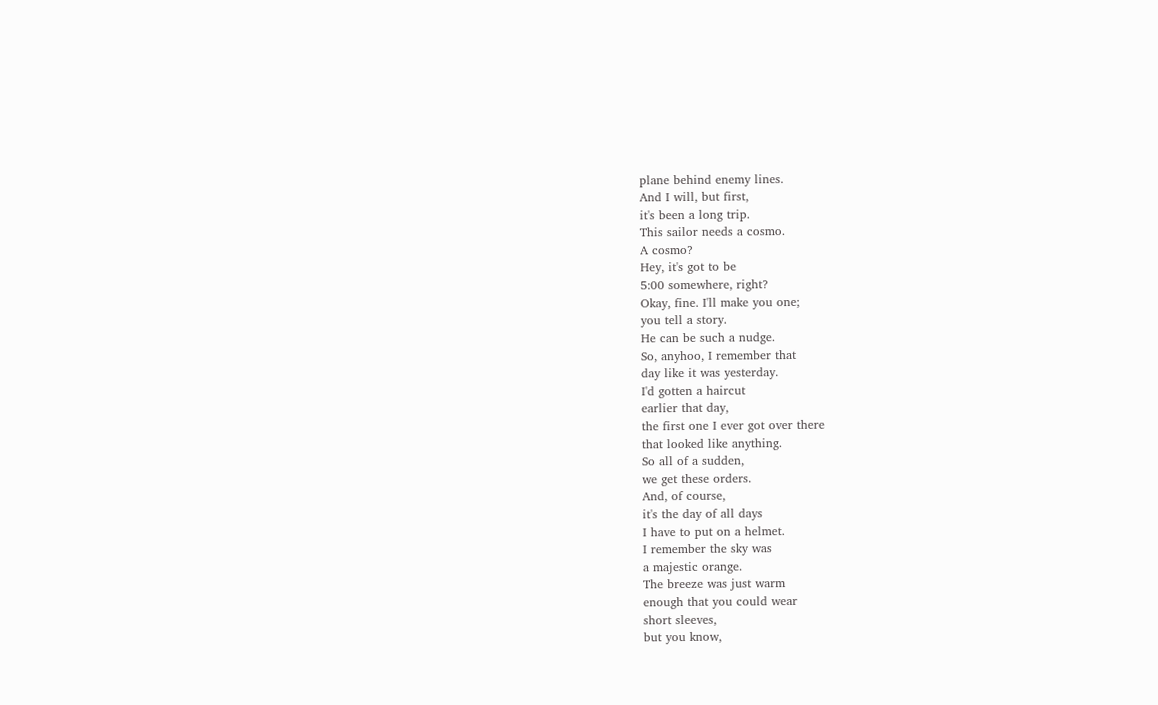plane behind enemy lines.
And I will, but first,
it's been a long trip.
This sailor needs a cosmo.
A cosmo?
Hey, it's got to be
5:00 somewhere, right?
Okay, fine. I'll make you one;
you tell a story.
He can be such a nudge.
So, anyhoo, I remember that
day like it was yesterday.
I'd gotten a haircut
earlier that day,
the first one I ever got over there
that looked like anything.
So all of a sudden,
we get these orders.
And, of course,
it's the day of all days
I have to put on a helmet.
I remember the sky was
a majestic orange.
The breeze was just warm
enough that you could wear
short sleeves,
but you know,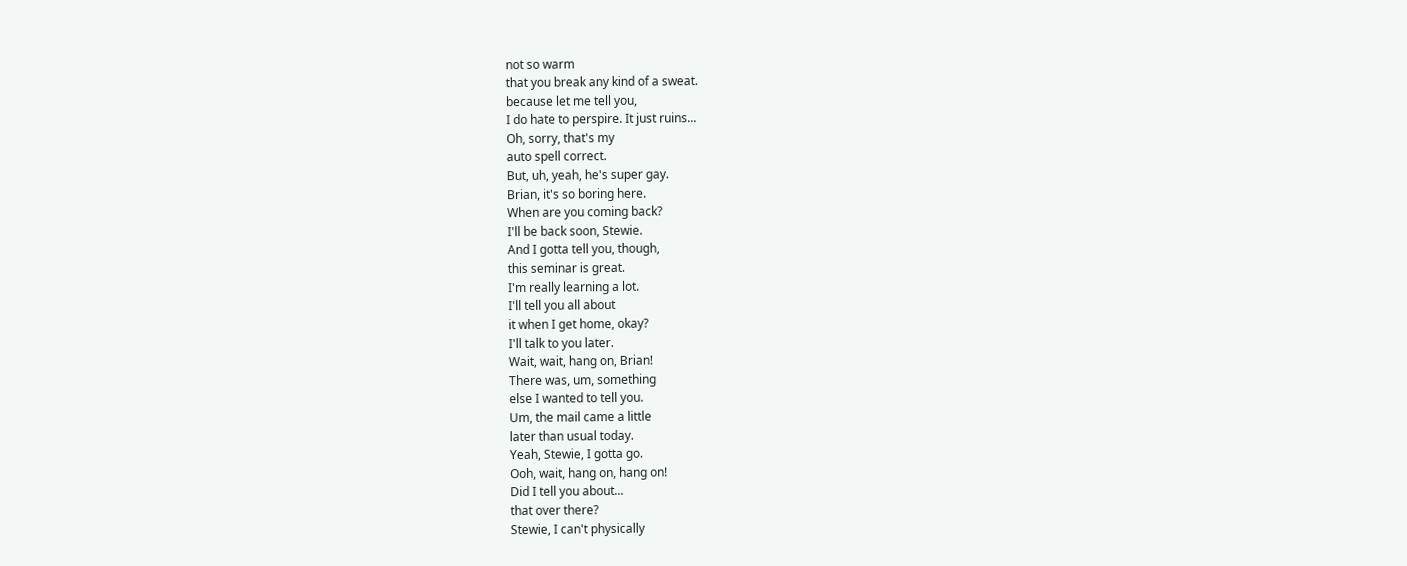not so warm
that you break any kind of a sweat.
because let me tell you,
I do hate to perspire. It just ruins...
Oh, sorry, that's my
auto spell correct.
But, uh, yeah, he's super gay.
Brian, it's so boring here.
When are you coming back?
I'll be back soon, Stewie.
And I gotta tell you, though,
this seminar is great.
I'm really learning a lot.
I'll tell you all about
it when I get home, okay?
I'll talk to you later.
Wait, wait, hang on, Brian!
There was, um, something
else I wanted to tell you.
Um, the mail came a little
later than usual today.
Yeah, Stewie, I gotta go.
Ooh, wait, hang on, hang on!
Did I tell you about...
that over there?
Stewie, I can't physically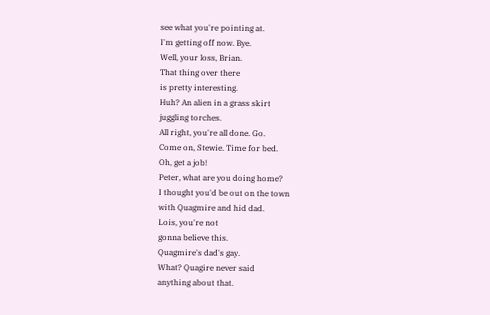see what you're pointing at.
I'm getting off now. Bye.
Well, your loss, Brian.
That thing over there
is pretty interesting.
Huh? An alien in a grass skirt
juggling torches.
All right, you're all done. Go.
Come on, Stewie. Time for bed.
Oh, get a job!
Peter, what are you doing home?
I thought you'd be out on the town
with Quagmire and hid dad.
Lois, you're not
gonna believe this.
Quagmire's dad's gay.
What? Quagire never said
anything about that.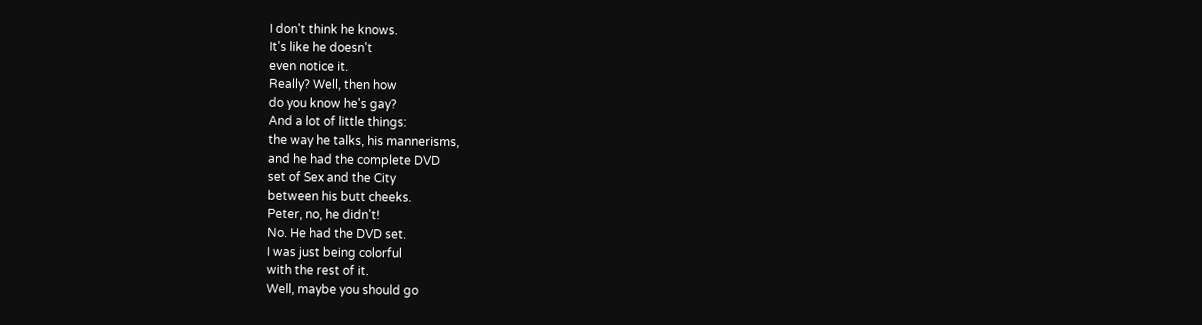I don't think he knows.
It's like he doesn't
even notice it.
Really? Well, then how
do you know he's gay?
And a lot of little things:
the way he talks, his mannerisms,
and he had the complete DVD
set of Sex and the City
between his butt cheeks.
Peter, no, he didn't!
No. He had the DVD set.
I was just being colorful
with the rest of it.
Well, maybe you should go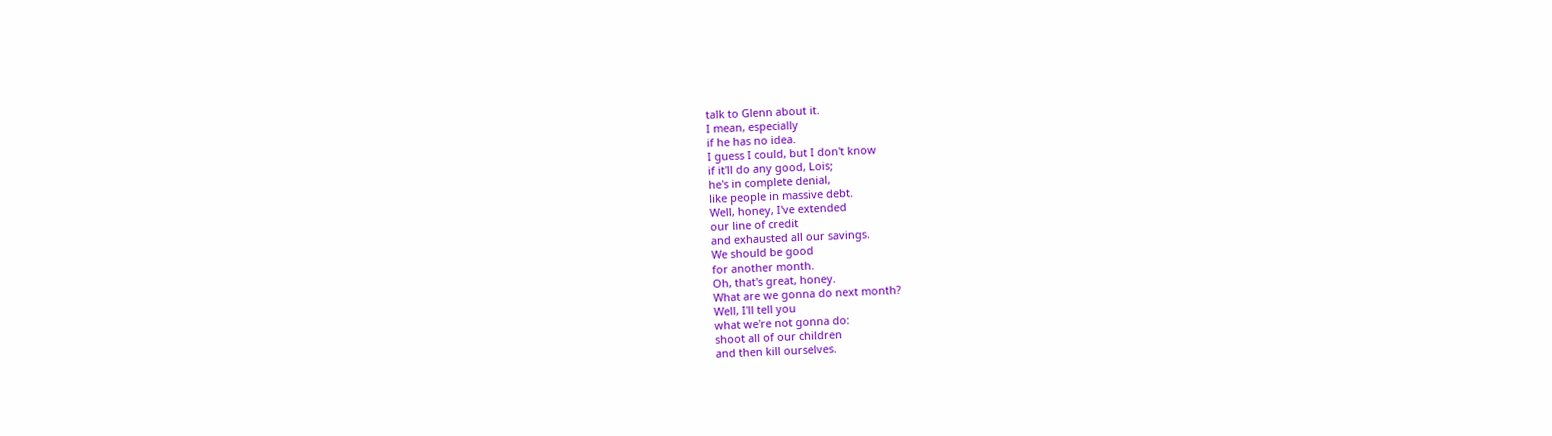talk to Glenn about it.
I mean, especially
if he has no idea.
I guess I could, but I don't know
if it'll do any good, Lois;
he's in complete denial,
like people in massive debt.
Well, honey, I've extended
our line of credit
and exhausted all our savings.
We should be good
for another month.
Oh, that's great, honey.
What are we gonna do next month?
Well, I'll tell you
what we're not gonna do:
shoot all of our children
and then kill ourselves.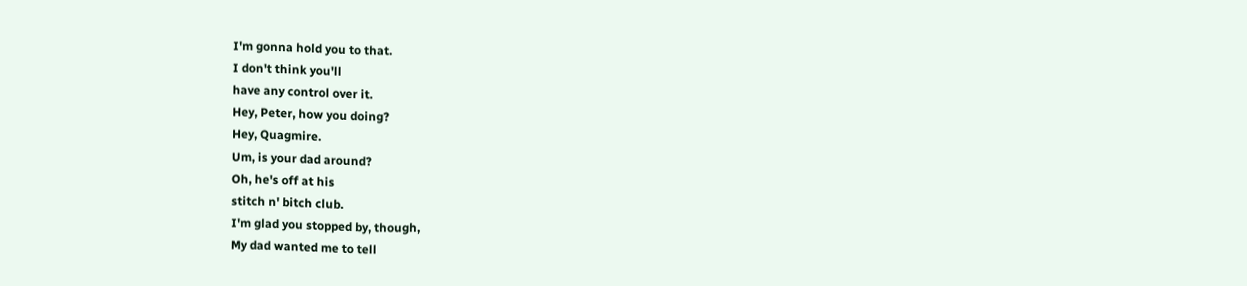I'm gonna hold you to that.
I don't think you'll
have any control over it.
Hey, Peter, how you doing?
Hey, Quagmire.
Um, is your dad around?
Oh, he's off at his
stitch n' bitch club.
I'm glad you stopped by, though,
My dad wanted me to tell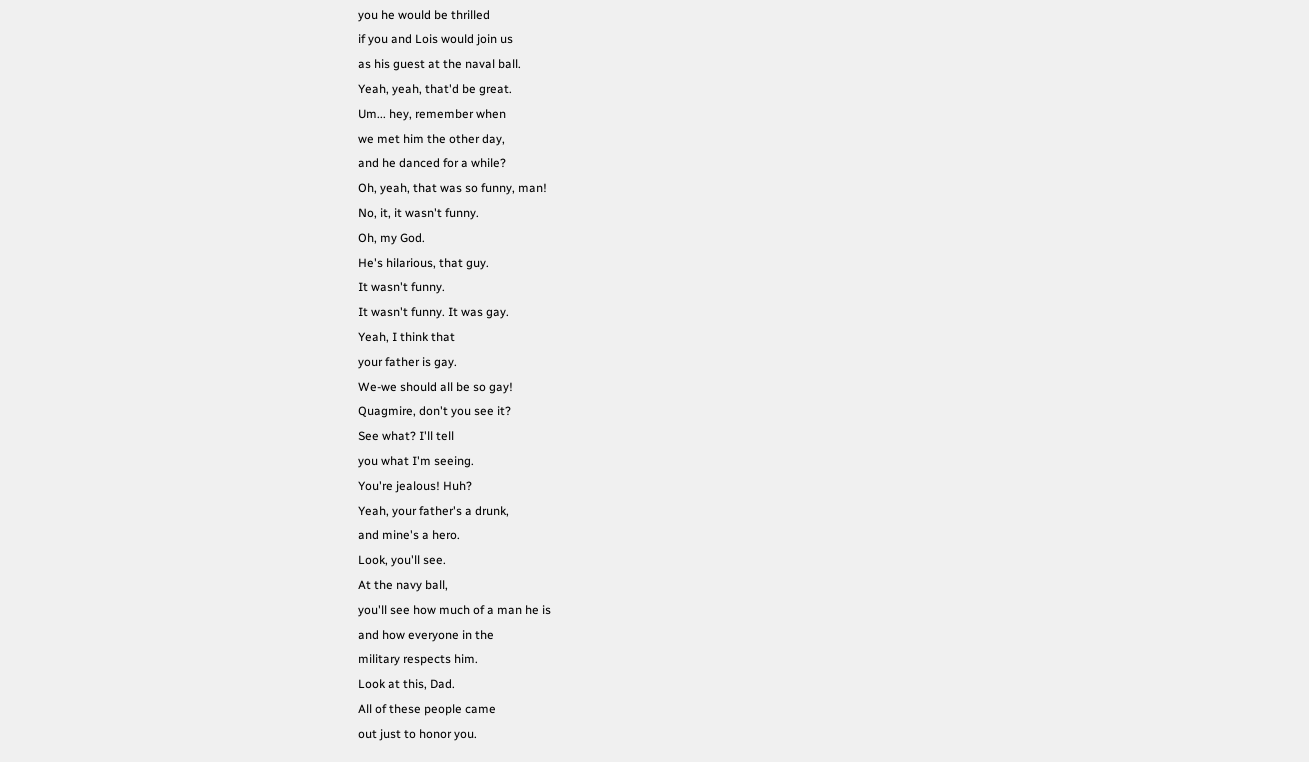you he would be thrilled
if you and Lois would join us
as his guest at the naval ball.
Yeah, yeah, that'd be great.
Um... hey, remember when
we met him the other day,
and he danced for a while?
Oh, yeah, that was so funny, man!
No, it, it wasn't funny.
Oh, my God.
He's hilarious, that guy.
It wasn't funny.
It wasn't funny. It was gay.
Yeah, I think that
your father is gay.
We-we should all be so gay!
Quagmire, don't you see it?
See what? I'll tell
you what I'm seeing.
You're jealous! Huh?
Yeah, your father's a drunk,
and mine's a hero.
Look, you'll see.
At the navy ball,
you'll see how much of a man he is
and how everyone in the
military respects him.
Look at this, Dad.
All of these people came
out just to honor you.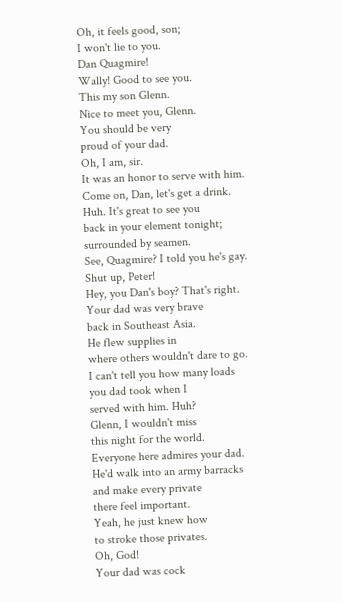Oh, it feels good, son;
I won't lie to you.
Dan Quagmire!
Wally! Good to see you.
This my son Glenn.
Nice to meet you, Glenn.
You should be very
proud of your dad.
Oh, I am, sir.
It was an honor to serve with him.
Come on, Dan, let's get a drink.
Huh. It's great to see you
back in your element tonight;
surrounded by seamen.
See, Quagmire? I told you he's gay.
Shut up, Peter!
Hey, you Dan's boy? That's right.
Your dad was very brave
back in Southeast Asia.
He flew supplies in
where others wouldn't dare to go.
I can't tell you how many loads
you dad took when I
served with him. Huh?
Glenn, I wouldn't miss
this night for the world.
Everyone here admires your dad.
He'd walk into an army barracks
and make every private
there feel important.
Yeah, he just knew how
to stroke those privates.
Oh, God!
Your dad was cock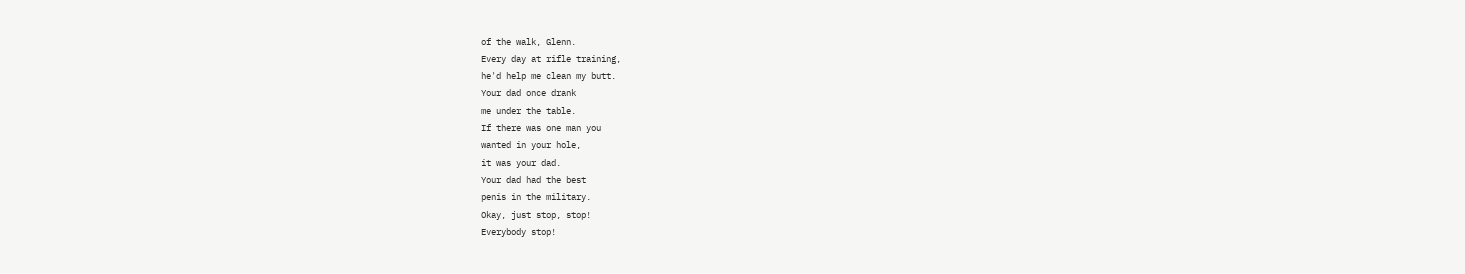of the walk, Glenn.
Every day at rifle training,
he'd help me clean my butt.
Your dad once drank
me under the table.
If there was one man you
wanted in your hole,
it was your dad.
Your dad had the best
penis in the military.
Okay, just stop, stop!
Everybody stop!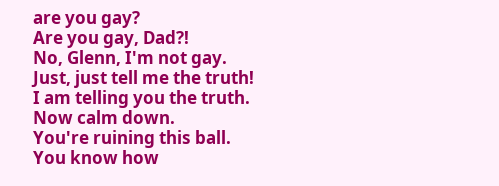are you gay?
Are you gay, Dad?!
No, Glenn, I'm not gay.
Just, just tell me the truth!
I am telling you the truth.
Now calm down.
You're ruining this ball.
You know how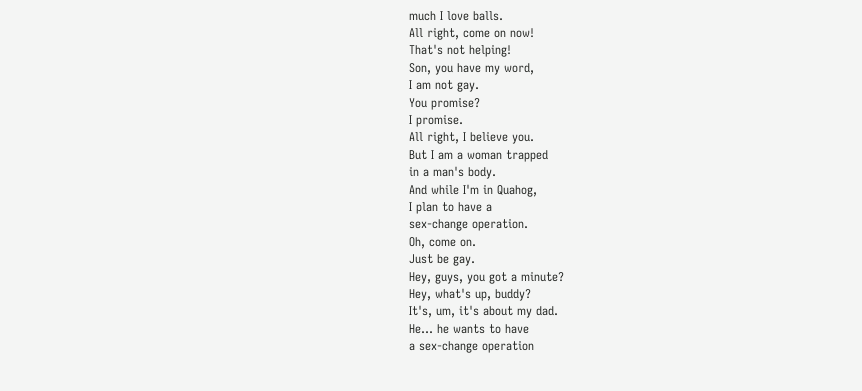much I love balls.
All right, come on now!
That's not helping!
Son, you have my word,
I am not gay.
You promise?
I promise.
All right, I believe you.
But I am a woman trapped
in a man's body.
And while I'm in Quahog,
I plan to have a
sex-change operation.
Oh, come on.
Just be gay.
Hey, guys, you got a minute?
Hey, what's up, buddy?
It's, um, it's about my dad.
He... he wants to have
a sex-change operation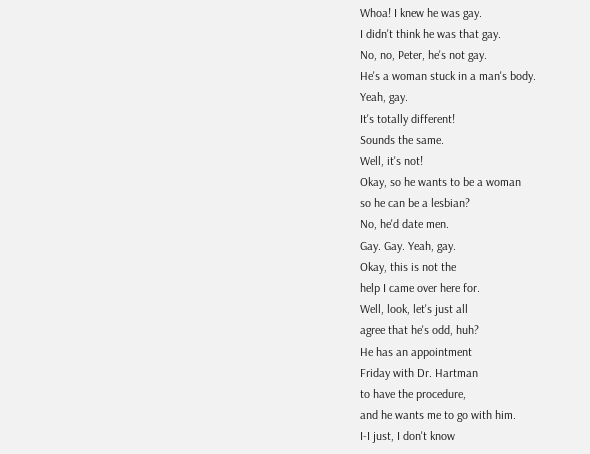Whoa! I knew he was gay.
I didn't think he was that gay.
No, no, Peter, he's not gay.
He's a woman stuck in a man's body.
Yeah, gay.
It's totally different!
Sounds the same.
Well, it's not!
Okay, so he wants to be a woman
so he can be a lesbian?
No, he'd date men.
Gay. Gay. Yeah, gay.
Okay, this is not the
help I came over here for.
Well, look, let's just all
agree that he's odd, huh?
He has an appointment
Friday with Dr. Hartman
to have the procedure,
and he wants me to go with him.
I-I just, I don't know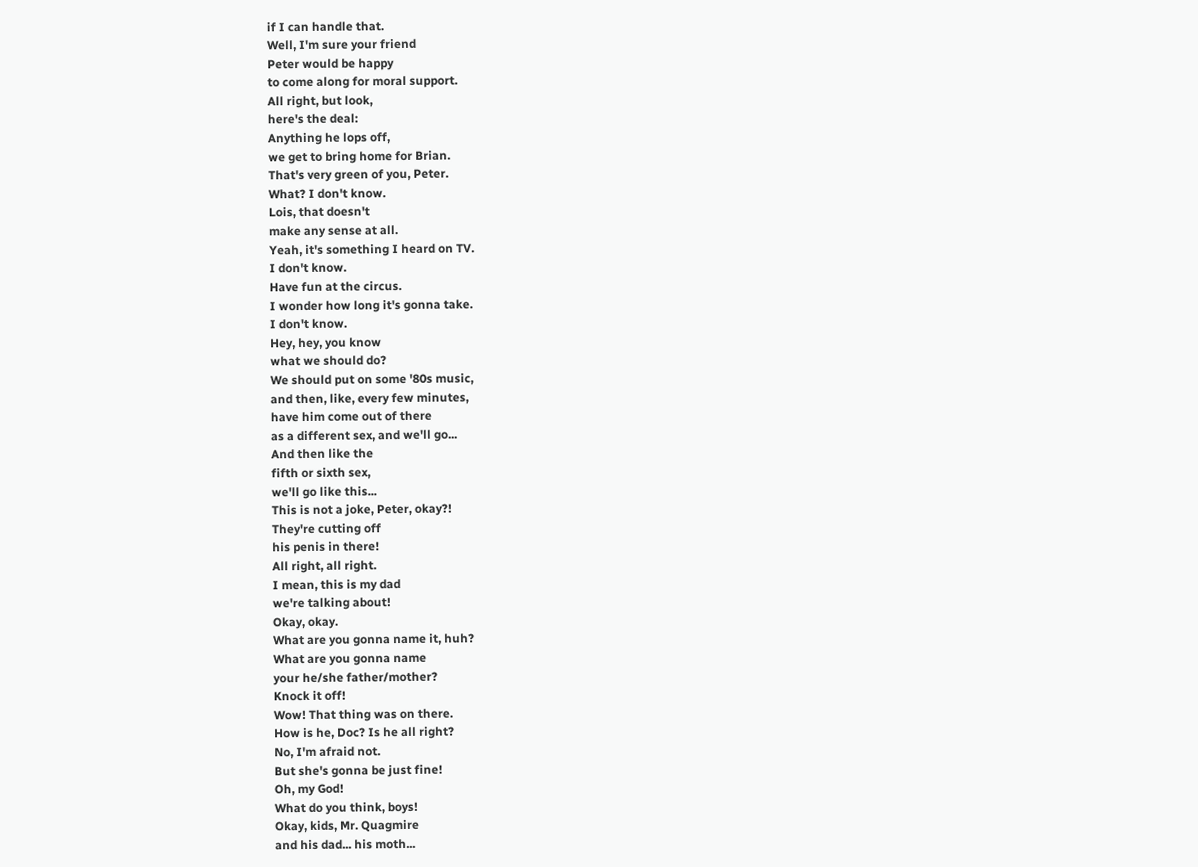if I can handle that.
Well, I'm sure your friend
Peter would be happy
to come along for moral support.
All right, but look,
here's the deal:
Anything he lops off,
we get to bring home for Brian.
That's very green of you, Peter.
What? I don't know.
Lois, that doesn't
make any sense at all.
Yeah, it's something I heard on TV.
I don't know.
Have fun at the circus.
I wonder how long it's gonna take.
I don't know.
Hey, hey, you know
what we should do?
We should put on some '80s music,
and then, like, every few minutes,
have him come out of there
as a different sex, and we'll go...
And then like the
fifth or sixth sex,
we'll go like this...
This is not a joke, Peter, okay?!
They're cutting off
his penis in there!
All right, all right.
I mean, this is my dad
we're talking about!
Okay, okay.
What are you gonna name it, huh?
What are you gonna name
your he/she father/mother?
Knock it off!
Wow! That thing was on there.
How is he, Doc? Is he all right?
No, I'm afraid not.
But she's gonna be just fine!
Oh, my God!
What do you think, boys!
Okay, kids, Mr. Quagmire
and his dad... his moth...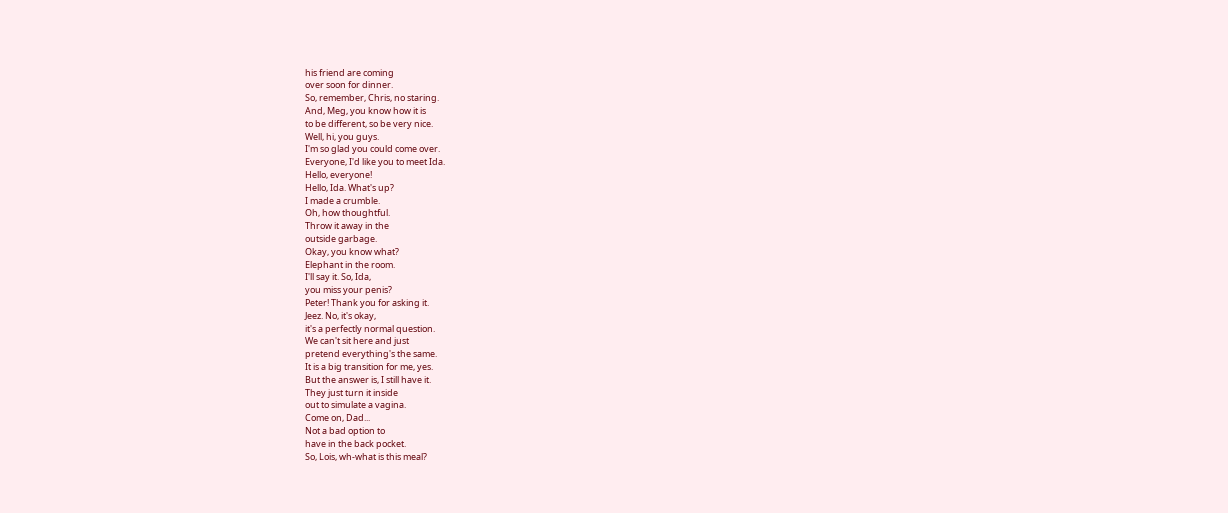his friend are coming
over soon for dinner.
So, remember, Chris, no staring.
And, Meg, you know how it is
to be different, so be very nice.
Well, hi, you guys.
I'm so glad you could come over.
Everyone, I'd like you to meet Ida.
Hello, everyone!
Hello, Ida. What's up?
I made a crumble.
Oh, how thoughtful.
Throw it away in the
outside garbage.
Okay, you know what?
Elephant in the room.
I'll say it. So, Ida,
you miss your penis?
Peter! Thank you for asking it.
Jeez. No, it's okay,
it's a perfectly normal question.
We can't sit here and just
pretend everything's the same.
It is a big transition for me, yes.
But the answer is, I still have it.
They just turn it inside
out to simulate a vagina.
Come on, Dad...
Not a bad option to
have in the back pocket.
So, Lois, wh-what is this meal?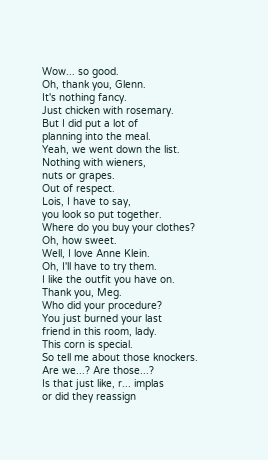Wow... so good.
Oh, thank you, Glenn.
It's nothing fancy.
Just chicken with rosemary.
But I did put a lot of
planning into the meal.
Yeah, we went down the list.
Nothing with wieners,
nuts or grapes.
Out of respect.
Lois, I have to say,
you look so put together.
Where do you buy your clothes?
Oh, how sweet.
Well, I love Anne Klein.
Oh, I'll have to try them.
I like the outfit you have on.
Thank you, Meg.
Who did your procedure?
You just burned your last
friend in this room, lady.
This corn is special.
So tell me about those knockers.
Are we...? Are those...?
Is that just like, r... implas
or did they reassign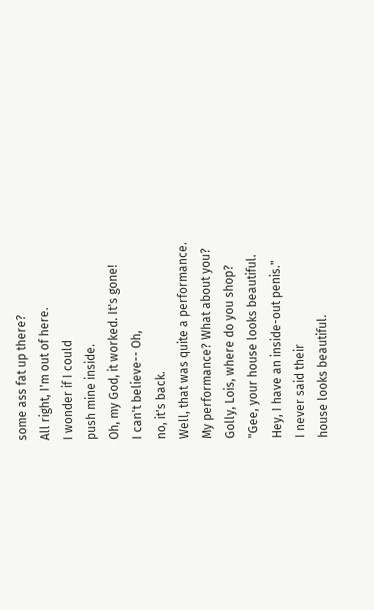some ass fat up there?
All right, I'm out of here.
I wonder if I could
push mine inside.
Oh, my God, it worked. It's gone!
I can't believe-- Oh,
no, it's back.
Well, that was quite a performance.
My performance? What about you?
Golly, Lois, where do you shop?
"Gee, your house looks beautiful.
Hey, I have an inside-out penis."
I never said their
house looks beautiful.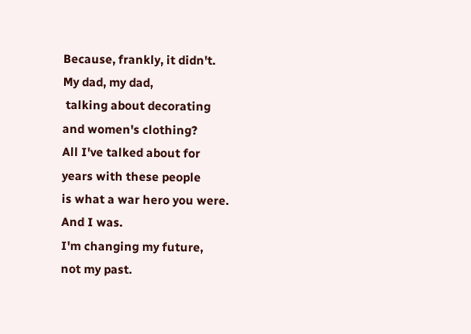Because, frankly, it didn't.
My dad, my dad,
 talking about decorating
and women's clothing?
All I've talked about for
years with these people
is what a war hero you were.
And I was.
I'm changing my future,
not my past.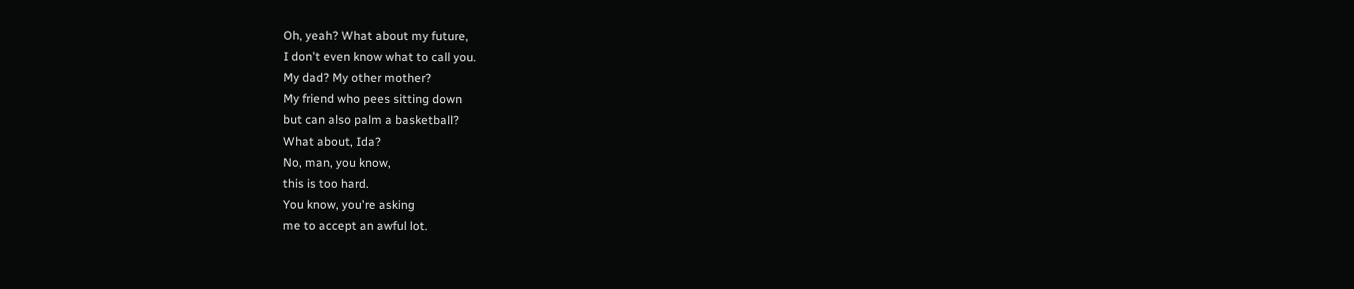Oh, yeah? What about my future,
I don't even know what to call you.
My dad? My other mother?
My friend who pees sitting down
but can also palm a basketball?
What about, Ida?
No, man, you know,
this is too hard.
You know, you're asking
me to accept an awful lot.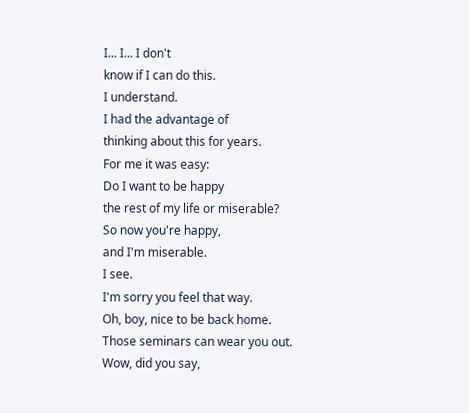I... I... I don't
know if I can do this.
I understand.
I had the advantage of
thinking about this for years.
For me it was easy:
Do I want to be happy
the rest of my life or miserable?
So now you're happy,
and I'm miserable.
I see.
I'm sorry you feel that way.
Oh, boy, nice to be back home.
Those seminars can wear you out.
Wow, did you say,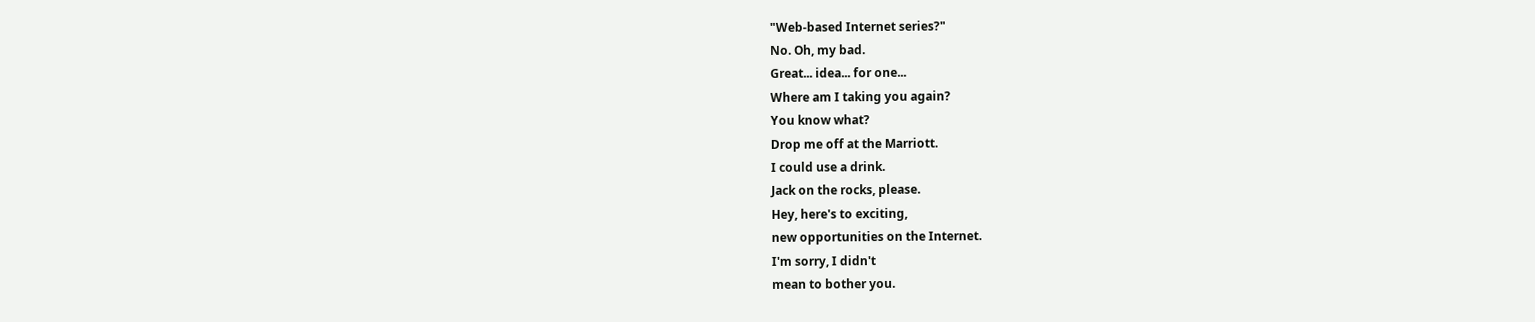"Web-based Internet series?"
No. Oh, my bad.
Great... idea... for one...
Where am I taking you again?
You know what?
Drop me off at the Marriott.
I could use a drink.
Jack on the rocks, please.
Hey, here's to exciting,
new opportunities on the Internet.
I'm sorry, I didn't
mean to bother you.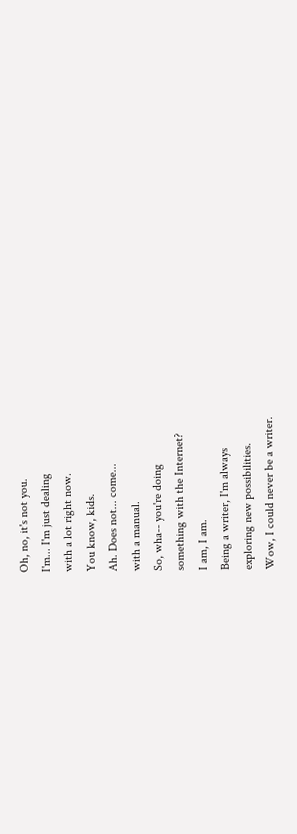Oh, no, it's not you.
I'm... I'm just dealing
with a lot right now.
You know, kids.
Ah. Does not... come...
with a manual.
So, wha-- you're doing
something with the Internet?
I am, I am.
Being a writer, I'm always
exploring new possibilities.
Wow, I could never be a writer.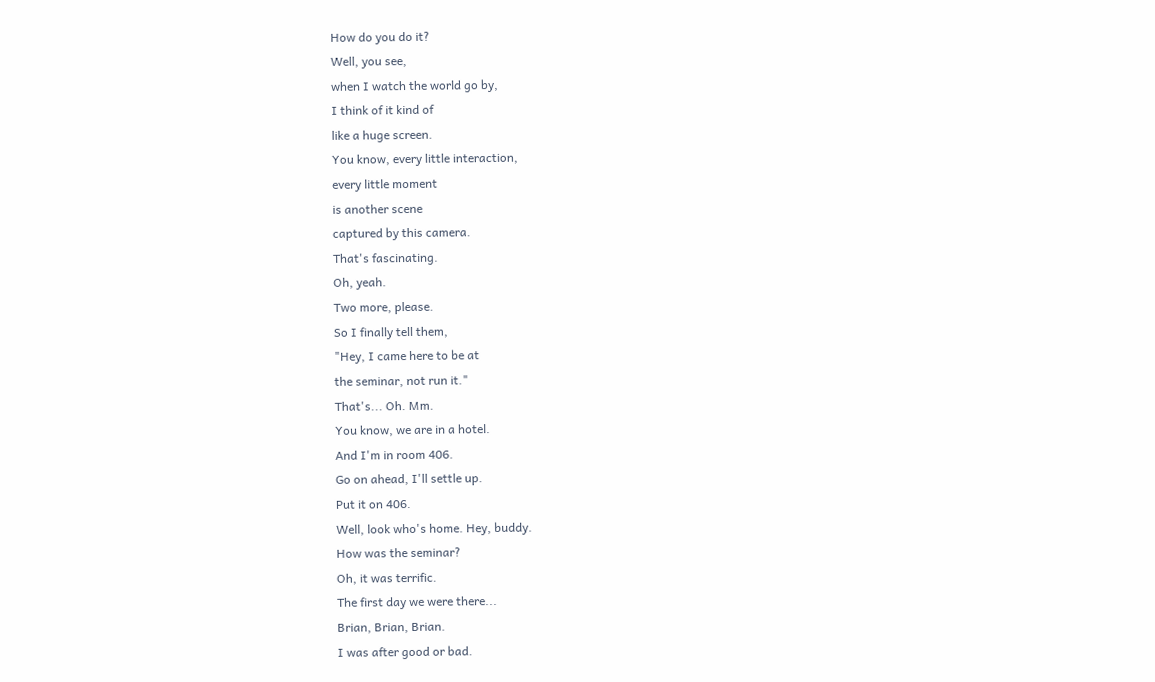How do you do it?
Well, you see,
when I watch the world go by,
I think of it kind of
like a huge screen.
You know, every little interaction,
every little moment
is another scene
captured by this camera.
That's fascinating.
Oh, yeah.
Two more, please.
So I finally tell them,
"Hey, I came here to be at
the seminar, not run it."
That's... Oh. Mm.
You know, we are in a hotel.
And I'm in room 406.
Go on ahead, I'll settle up.
Put it on 406.
Well, look who's home. Hey, buddy.
How was the seminar?
Oh, it was terrific.
The first day we were there...
Brian, Brian, Brian.
I was after good or bad.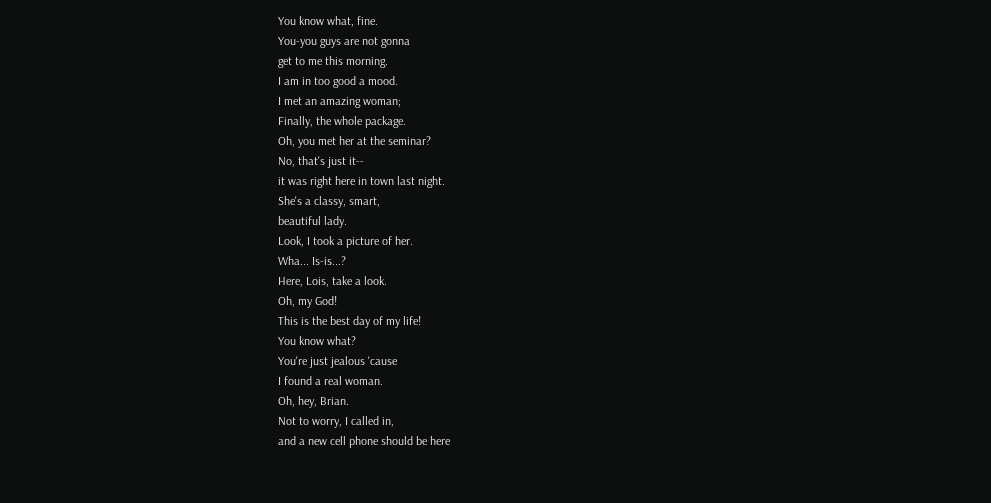You know what, fine.
You-you guys are not gonna
get to me this morning.
I am in too good a mood.
I met an amazing woman;
Finally, the whole package.
Oh, you met her at the seminar?
No, that's just it--
it was right here in town last night.
She's a classy, smart,
beautiful lady.
Look, I took a picture of her.
Wha... Is-is...?
Here, Lois, take a look.
Oh, my God!
This is the best day of my life!
You know what?
You're just jealous 'cause
I found a real woman.
Oh, hey, Brian.
Not to worry, I called in,
and a new cell phone should be here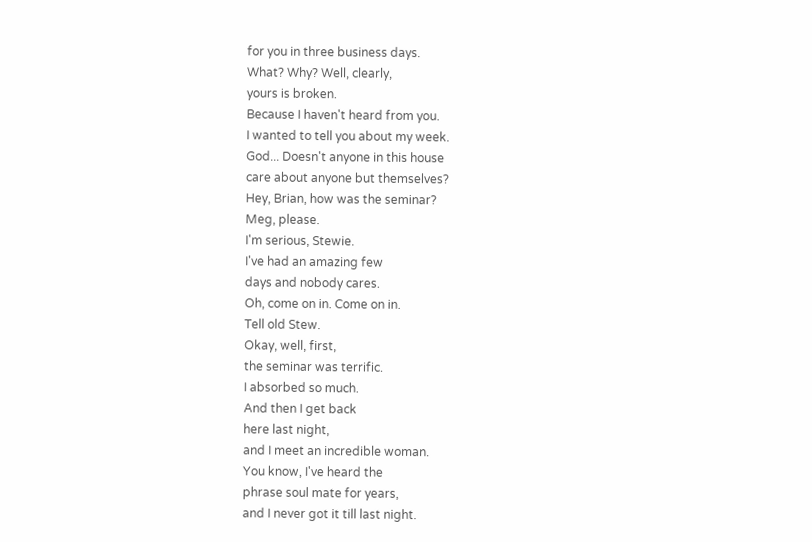for you in three business days.
What? Why? Well, clearly,
yours is broken.
Because I haven't heard from you.
I wanted to tell you about my week.
God... Doesn't anyone in this house
care about anyone but themselves?
Hey, Brian, how was the seminar?
Meg, please.
I'm serious, Stewie.
I've had an amazing few
days and nobody cares.
Oh, come on in. Come on in.
Tell old Stew.
Okay, well, first,
the seminar was terrific.
I absorbed so much.
And then I get back
here last night,
and I meet an incredible woman.
You know, I've heard the
phrase soul mate for years,
and I never got it till last night.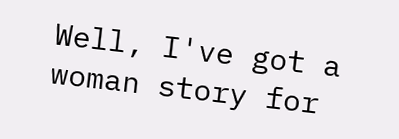Well, I've got a woman story for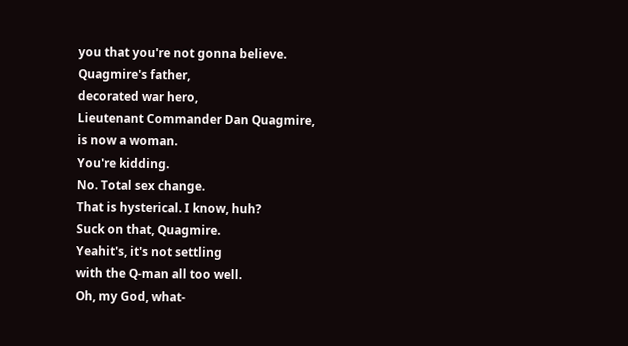you that you're not gonna believe.
Quagmire's father,
decorated war hero,
Lieutenant Commander Dan Quagmire,
is now a woman.
You're kidding.
No. Total sex change.
That is hysterical. I know, huh?
Suck on that, Quagmire.
Yeahit's, it's not settling
with the Q-man all too well.
Oh, my God, what-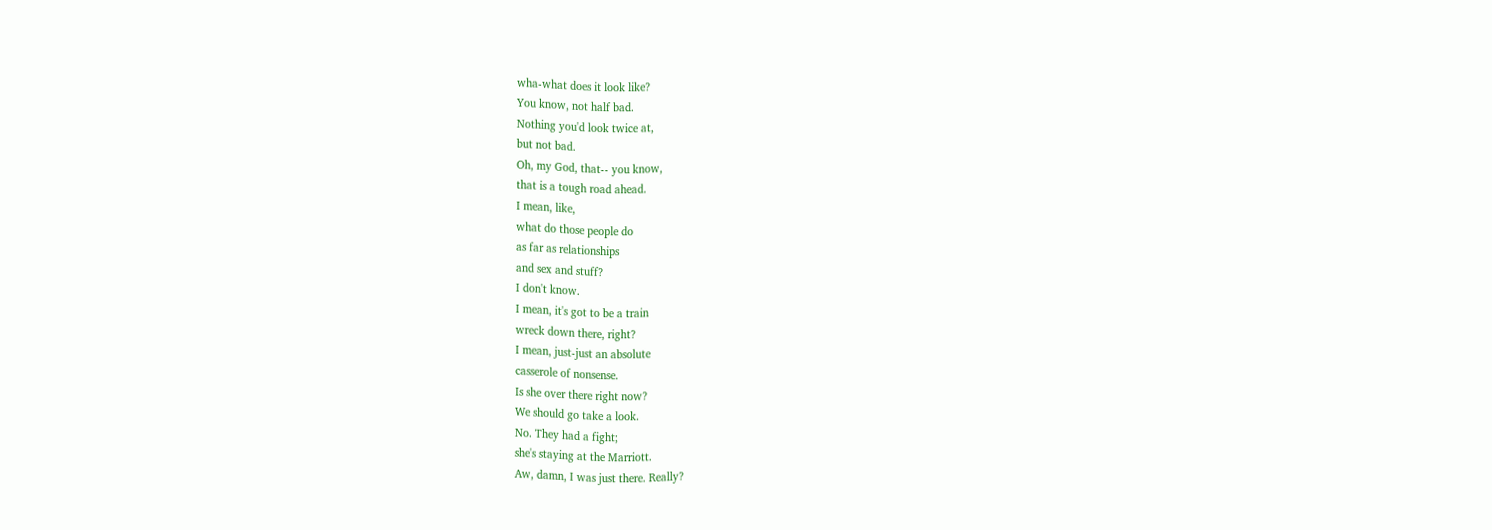wha-what does it look like?
You know, not half bad.
Nothing you'd look twice at,
but not bad.
Oh, my God, that-- you know,
that is a tough road ahead.
I mean, like,
what do those people do
as far as relationships
and sex and stuff?
I don't know.
I mean, it's got to be a train
wreck down there, right?
I mean, just-just an absolute
casserole of nonsense.
Is she over there right now?
We should go take a look.
No. They had a fight;
she's staying at the Marriott.
Aw, damn, I was just there. Really?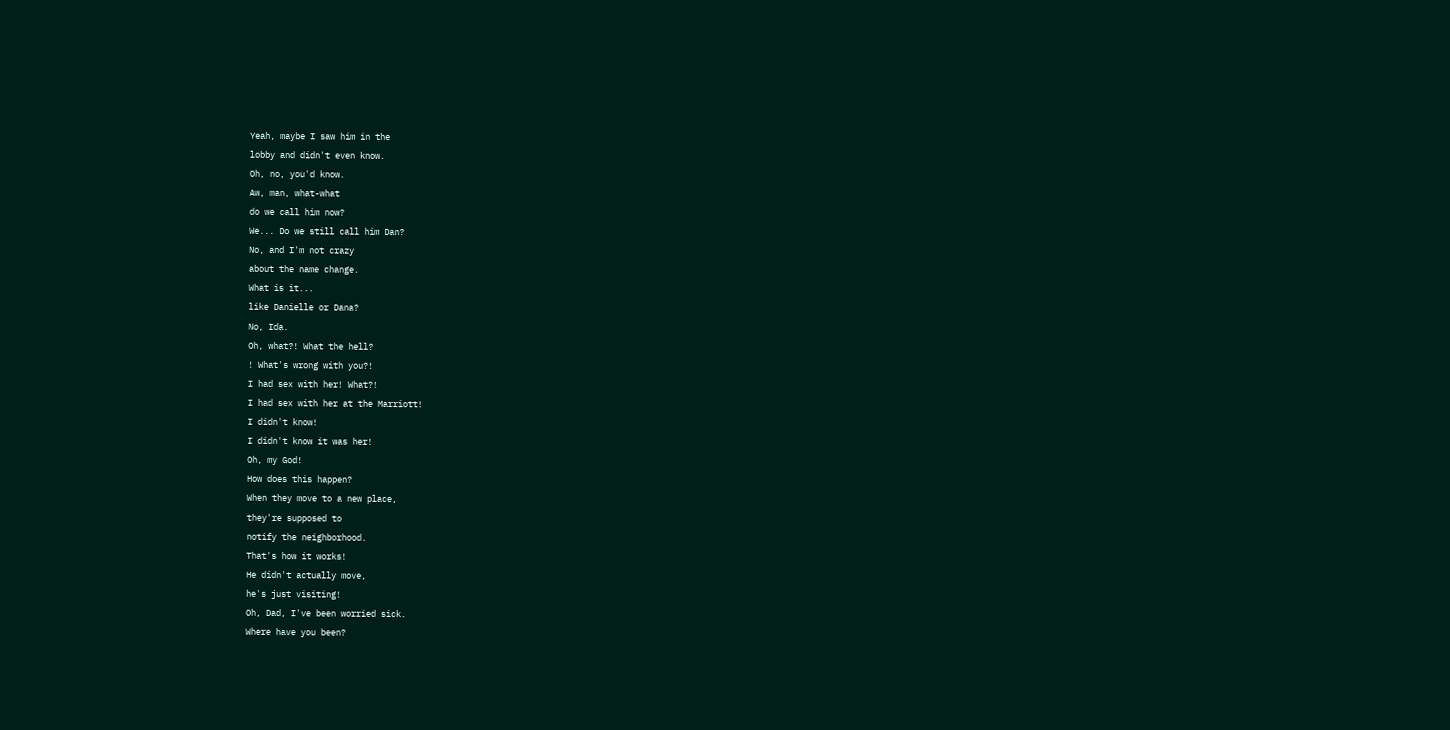Yeah, maybe I saw him in the
lobby and didn't even know.
Oh, no, you'd know.
Aw, man, what-what
do we call him now?
We... Do we still call him Dan?
No, and I'm not crazy
about the name change.
What is it...
like Danielle or Dana?
No, Ida.
Oh, what?! What the hell?
! What's wrong with you?!
I had sex with her! What?!
I had sex with her at the Marriott!
I didn't know!
I didn't know it was her!
Oh, my God!
How does this happen?
When they move to a new place,
they're supposed to
notify the neighborhood.
That's how it works!
He didn't actually move,
he's just visiting!
Oh, Dad, I've been worried sick.
Where have you been?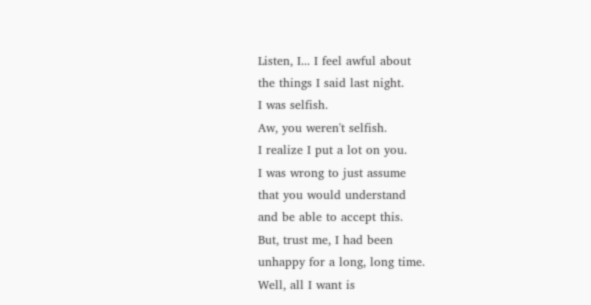Listen, I... I feel awful about
the things I said last night.
I was selfish.
Aw, you weren't selfish.
I realize I put a lot on you.
I was wrong to just assume
that you would understand
and be able to accept this.
But, trust me, I had been
unhappy for a long, long time.
Well, all I want is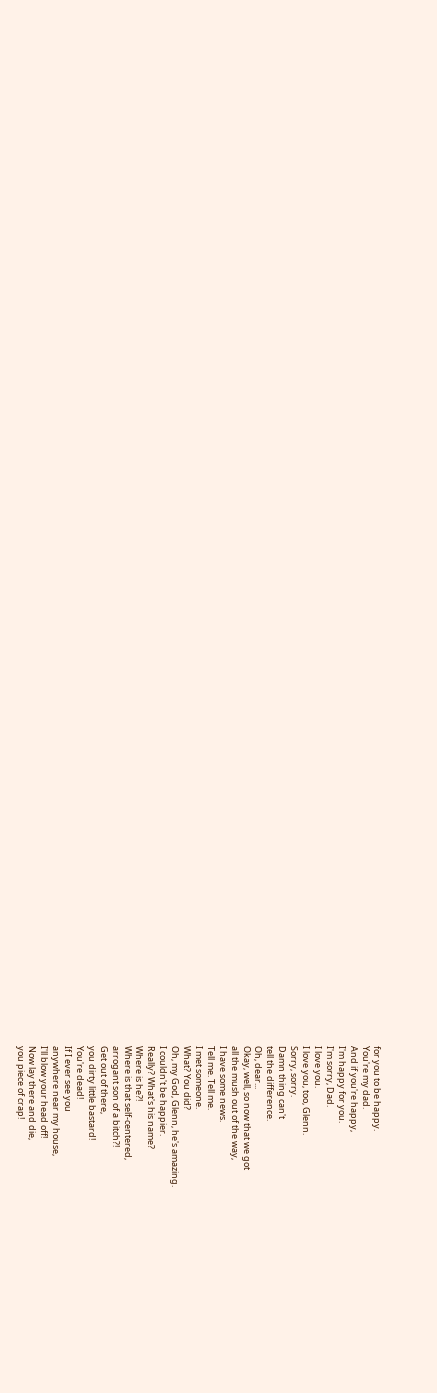for you to be happy.
You're my dad.
And if you're happy,
I'm happy for you.
I'm sorry, Dad.
I love you.
I love you, too, Glenn.
Sorry, sorry.
Damn thing can't
tell the difference.
Oh, dear...
Okay, well, so now that we got
all the mush out of the way,
I have some news.
Tell me. Tell me.
I met someone.
What? You did?
Oh, my God, Glenn, he's amazing.
I couldn't be happier.
Really? What's his name?
Where is he?!
Where is that self-centered,
arrogant son of a bitch?!
Get out of there,
you dirty little bastard!
You're dead!
If I ever see you
anywhere near my house,
I'll blow your head off!
Now lay there and die,
you piece of crap!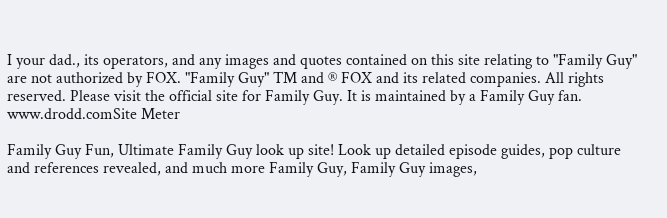I your dad., its operators, and any images and quotes contained on this site relating to "Family Guy" are not authorized by FOX. "Family Guy" TM and ® FOX and its related companies. All rights reserved. Please visit the official site for Family Guy. It is maintained by a Family Guy fan. www.drodd.comSite Meter

Family Guy Fun, Ultimate Family Guy look up site! Look up detailed episode guides, pop culture and references revealed, and much more Family Guy, Family Guy images,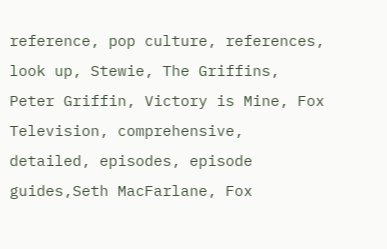reference, pop culture, references, look up, Stewie, The Griffins, Peter Griffin, Victory is Mine, Fox Television, comprehensive, detailed, episodes, episode guides,Seth MacFarlane, Fox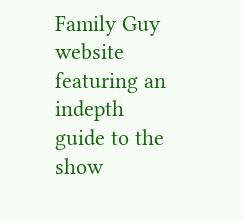Family Guy website featuring an indepth guide to the show